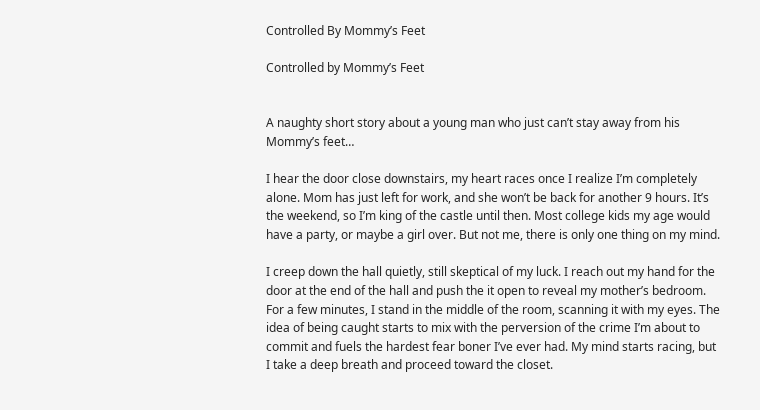Controlled By Mommy’s Feet

Controlled by Mommy’s Feet


A naughty short story about a young man who just can’t stay away from his Mommy’s feet…

I hear the door close downstairs, my heart races once I realize I’m completely alone. Mom has just left for work, and she won’t be back for another 9 hours. It’s the weekend, so I’m king of the castle until then. Most college kids my age would have a party, or maybe a girl over. But not me, there is only one thing on my mind.

I creep down the hall quietly, still skeptical of my luck. I reach out my hand for the door at the end of the hall and push the it open to reveal my mother’s bedroom. For a few minutes, I stand in the middle of the room, scanning it with my eyes. The idea of being caught starts to mix with the perversion of the crime I’m about to commit and fuels the hardest fear boner I’ve ever had. My mind starts racing, but I take a deep breath and proceed toward the closet.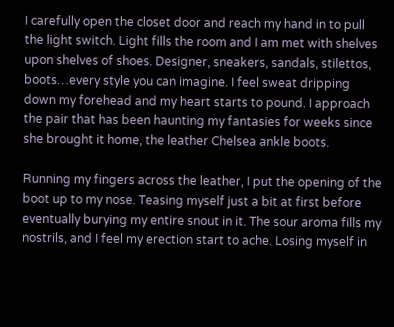I carefully open the closet door and reach my hand in to pull the light switch. Light fills the room and I am met with shelves upon shelves of shoes. Designer, sneakers, sandals, stilettos, boots…every style you can imagine. I feel sweat dripping down my forehead and my heart starts to pound. I approach the pair that has been haunting my fantasies for weeks since she brought it home, the leather Chelsea ankle boots.

Running my fingers across the leather, I put the opening of the boot up to my nose. Teasing myself just a bit at first before eventually burying my entire snout in it. The sour aroma fills my nostrils, and I feel my erection start to ache. Losing myself in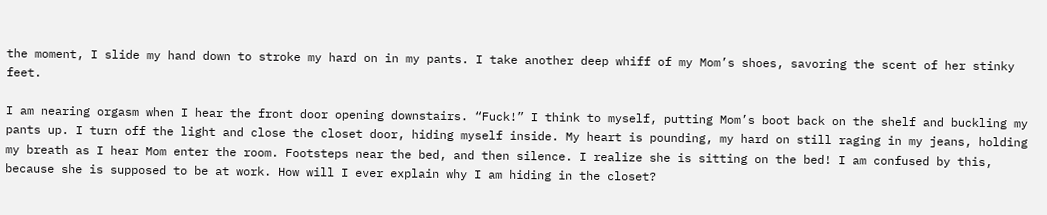the moment, I slide my hand down to stroke my hard on in my pants. I take another deep whiff of my Mom’s shoes, savoring the scent of her stinky feet.

I am nearing orgasm when I hear the front door opening downstairs. “Fuck!” I think to myself, putting Mom’s boot back on the shelf and buckling my pants up. I turn off the light and close the closet door, hiding myself inside. My heart is pounding, my hard on still raging in my jeans, holding my breath as I hear Mom enter the room. Footsteps near the bed, and then silence. I realize she is sitting on the bed! I am confused by this, because she is supposed to be at work. How will I ever explain why I am hiding in the closet?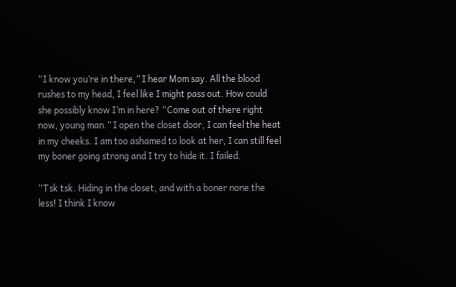“I know you’re in there,” I hear Mom say. All the blood rushes to my head, I feel like I might pass out. How could she possibly know I’m in here? “Come out of there right now, young man.” I open the closet door, I can feel the heat in my cheeks. I am too ashamed to look at her, I can still feel my boner going strong and I try to hide it. I failed.

“Tsk tsk. Hiding in the closet, and with a boner none the less! I think I know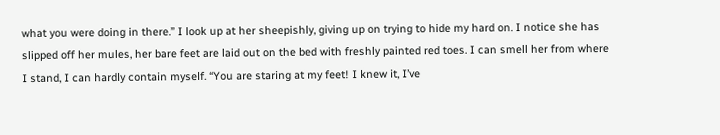what you were doing in there.” I look up at her sheepishly, giving up on trying to hide my hard on. I notice she has slipped off her mules, her bare feet are laid out on the bed with freshly painted red toes. I can smell her from where I stand, I can hardly contain myself. “You are staring at my feet! I knew it, I’ve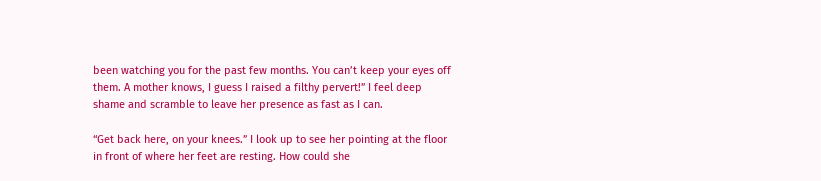been watching you for the past few months. You can’t keep your eyes off them. A mother knows, I guess I raised a filthy pervert!” I feel deep shame and scramble to leave her presence as fast as I can.

“Get back here, on your knees.” I look up to see her pointing at the floor in front of where her feet are resting. How could she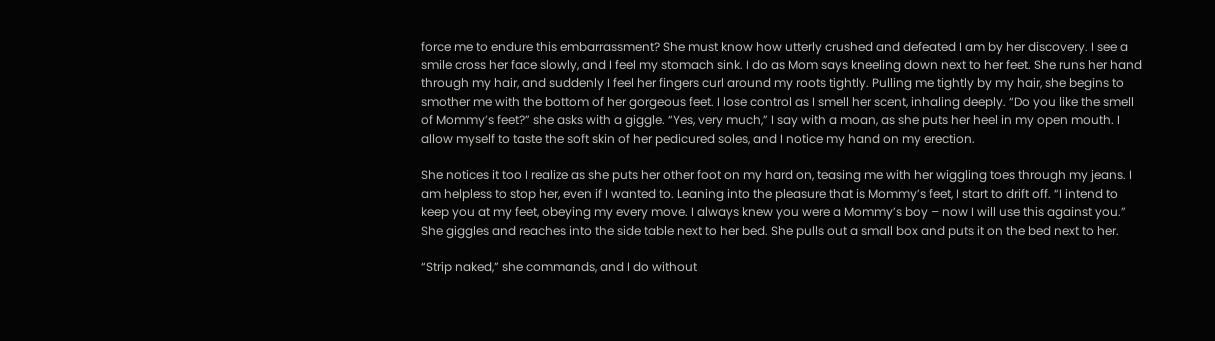force me to endure this embarrassment? She must know how utterly crushed and defeated I am by her discovery. I see a smile cross her face slowly, and I feel my stomach sink. I do as Mom says kneeling down next to her feet. She runs her hand through my hair, and suddenly I feel her fingers curl around my roots tightly. Pulling me tightly by my hair, she begins to smother me with the bottom of her gorgeous feet. I lose control as I smell her scent, inhaling deeply. “Do you like the smell of Mommy’s feet?” she asks with a giggle. “Yes, very much,” I say with a moan, as she puts her heel in my open mouth. I allow myself to taste the soft skin of her pedicured soles, and I notice my hand on my erection.

She notices it too I realize as she puts her other foot on my hard on, teasing me with her wiggling toes through my jeans. I am helpless to stop her, even if I wanted to. Leaning into the pleasure that is Mommy’s feet, I start to drift off. “I intend to keep you at my feet, obeying my every move. I always knew you were a Mommy’s boy – now I will use this against you.” She giggles and reaches into the side table next to her bed. She pulls out a small box and puts it on the bed next to her.

“Strip naked,” she commands, and I do without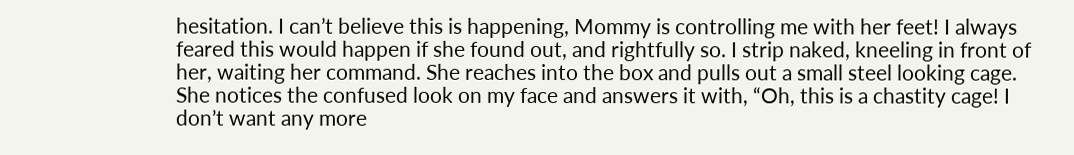hesitation. I can’t believe this is happening, Mommy is controlling me with her feet! I always feared this would happen if she found out, and rightfully so. I strip naked, kneeling in front of her, waiting her command. She reaches into the box and pulls out a small steel looking cage. She notices the confused look on my face and answers it with, “Oh, this is a chastity cage! I don’t want any more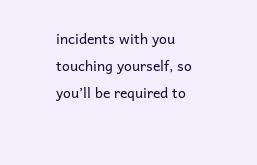incidents with you touching yourself, so you’ll be required to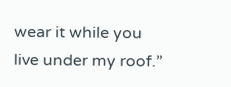wear it while you live under my roof.”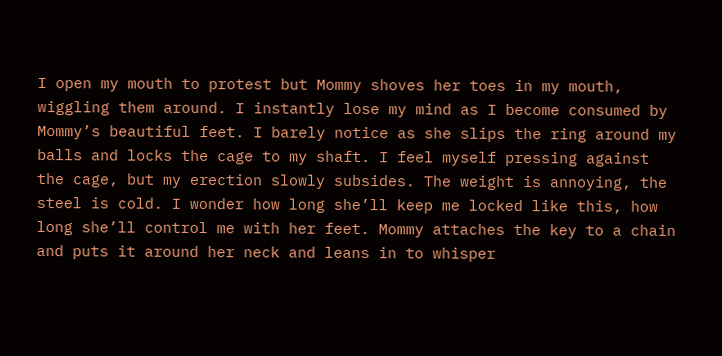I open my mouth to protest but Mommy shoves her toes in my mouth, wiggling them around. I instantly lose my mind as I become consumed by Mommy’s beautiful feet. I barely notice as she slips the ring around my balls and locks the cage to my shaft. I feel myself pressing against the cage, but my erection slowly subsides. The weight is annoying, the steel is cold. I wonder how long she’ll keep me locked like this, how long she’ll control me with her feet. Mommy attaches the key to a chain and puts it around her neck and leans in to whisper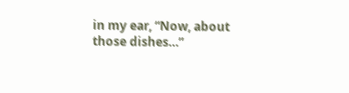in my ear, “Now, about those dishes…”